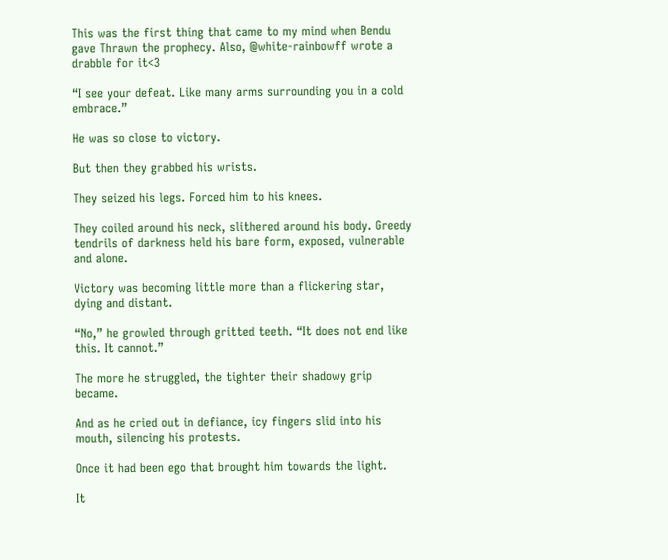This was the first thing that came to my mind when Bendu gave Thrawn the prophecy. Also, @white-rainbowff wrote a drabble for it<3

“I see your defeat. Like many arms surrounding you in a cold embrace.”

He was so close to victory.

But then they grabbed his wrists.

They seized his legs. Forced him to his knees.

They coiled around his neck, slithered around his body. Greedy tendrils of darkness held his bare form, exposed, vulnerable and alone.

Victory was becoming little more than a flickering star, dying and distant.

“No,” he growled through gritted teeth. “It does not end like this. It cannot.”

The more he struggled, the tighter their shadowy grip became.

And as he cried out in defiance, icy fingers slid into his mouth, silencing his protests.

Once it had been ego that brought him towards the light.

It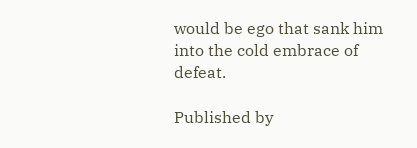would be ego that sank him into the cold embrace of defeat.

Published by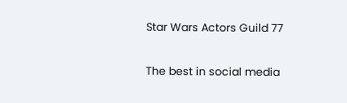Star Wars Actors Guild 77

The best in social media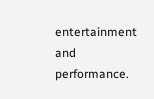entertainment and performance.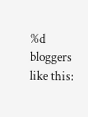%d bloggers like this: